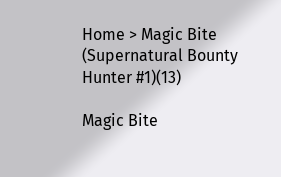Home > Magic Bite (Supernatural Bounty Hunter #1)(13)

Magic Bite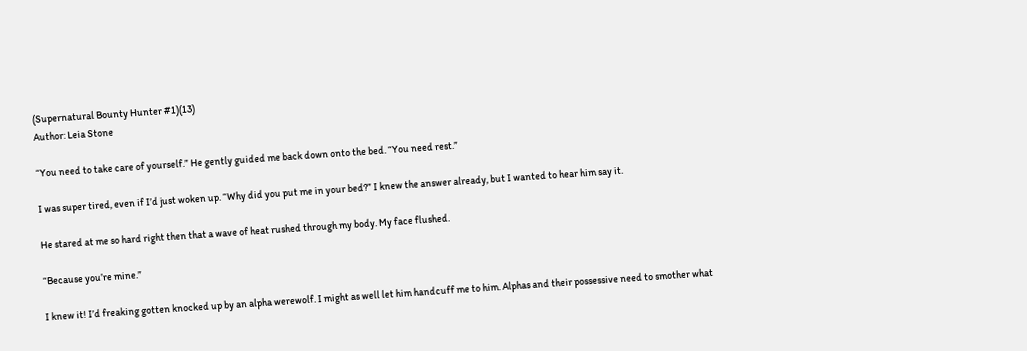(Supernatural Bounty Hunter #1)(13)
Author: Leia Stone

“You need to take care of yourself.” He gently guided me back down onto the bed. “You need rest.”

I was super tired, even if I’d just woken up. “Why did you put me in your bed?” I knew the answer already, but I wanted to hear him say it.

He stared at me so hard right then that a wave of heat rushed through my body. My face flushed.

“Because you’re mine.”

I knew it! I’d freaking gotten knocked up by an alpha werewolf. I might as well let him handcuff me to him. Alphas and their possessive need to smother what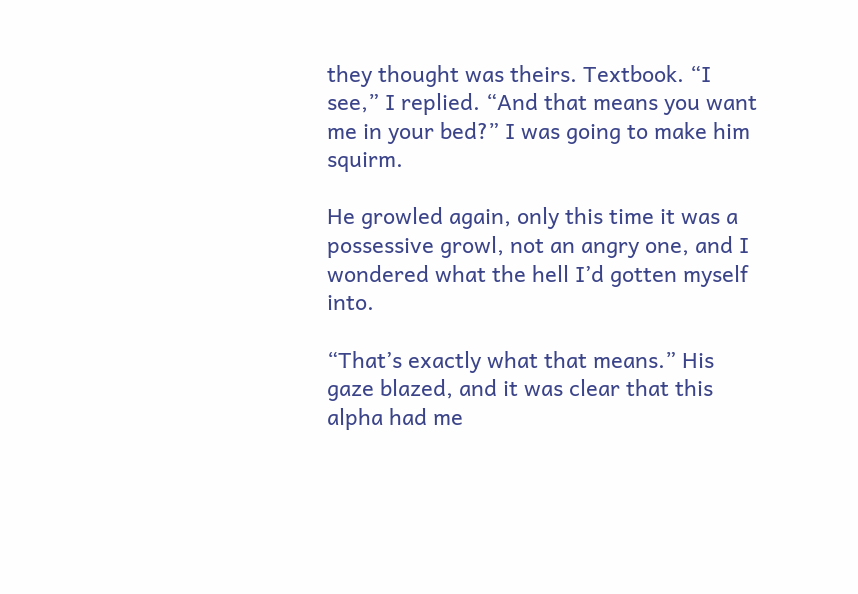they thought was theirs. Textbook. “I see,” I replied. “And that means you want me in your bed?” I was going to make him squirm.

He growled again, only this time it was a possessive growl, not an angry one, and I wondered what the hell I’d gotten myself into.

“That’s exactly what that means.” His gaze blazed, and it was clear that this alpha had me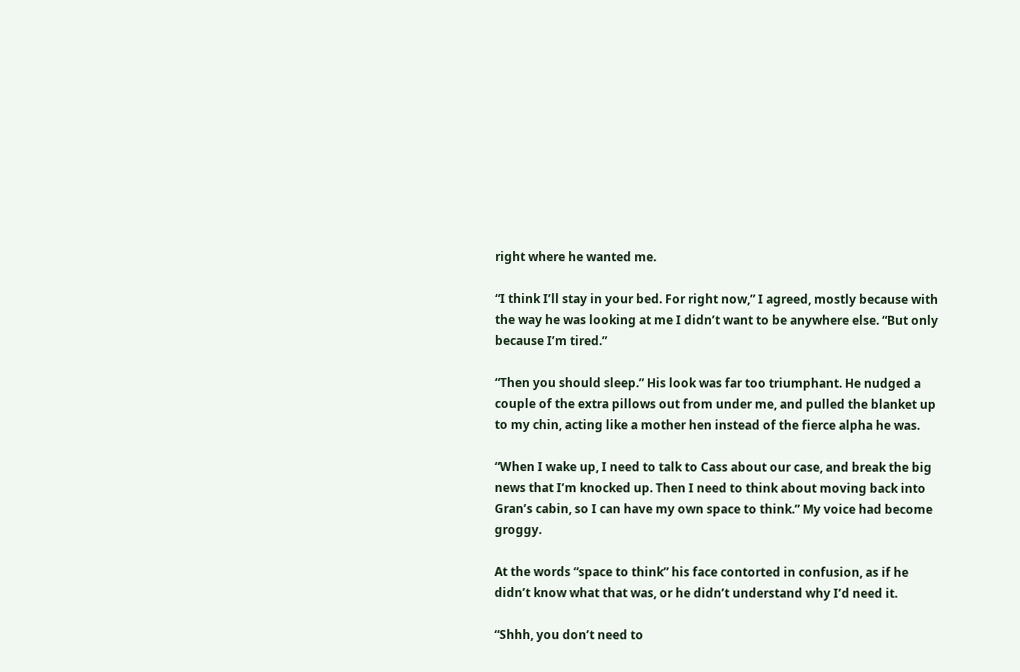right where he wanted me.

“I think I’ll stay in your bed. For right now,” I agreed, mostly because with the way he was looking at me I didn’t want to be anywhere else. “But only because I’m tired.”

“Then you should sleep.” His look was far too triumphant. He nudged a couple of the extra pillows out from under me, and pulled the blanket up to my chin, acting like a mother hen instead of the fierce alpha he was.

“When I wake up, I need to talk to Cass about our case, and break the big news that I’m knocked up. Then I need to think about moving back into Gran’s cabin, so I can have my own space to think.” My voice had become groggy.

At the words “space to think” his face contorted in confusion, as if he didn’t know what that was, or he didn’t understand why I’d need it.

“Shhh, you don’t need to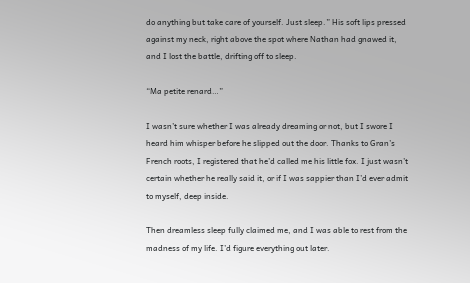do anything but take care of yourself. Just sleep.” His soft lips pressed against my neck, right above the spot where Nathan had gnawed it, and I lost the battle, drifting off to sleep.

“Ma petite renard…”

I wasn’t sure whether I was already dreaming or not, but I swore I heard him whisper before he slipped out the door. Thanks to Gran’s French roots, I registered that he’d called me his little fox. I just wasn’t certain whether he really said it, or if I was sappier than I’d ever admit to myself, deep inside.

Then dreamless sleep fully claimed me, and I was able to rest from the madness of my life. I’d figure everything out later.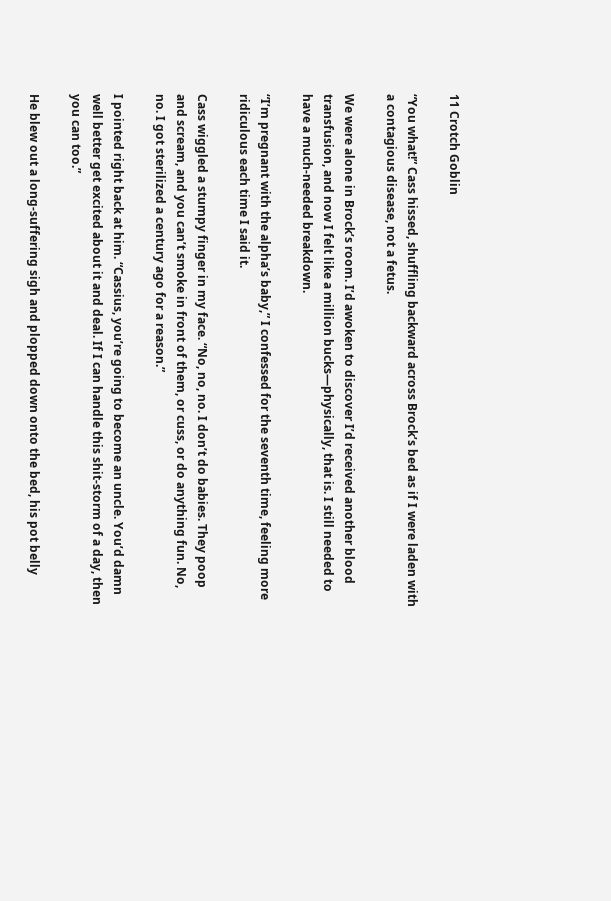11 Crotch Goblin

“You what!” Cass hissed, shuffling backward across Brock’s bed as if I were laden with a contagious disease, not a fetus.

We were alone in Brock’s room. I’d awoken to discover I’d received another blood transfusion, and now I felt like a million bucks—physically, that is. I still needed to have a much-needed breakdown.

“I’m pregnant with the alpha’s baby,” I confessed for the seventh time, feeling more ridiculous each time I said it.

Cass wiggled a stumpy finger in my face. “No, no, no. I don’t do babies. They poop and scream, and you can’t smoke in front of them, or cuss, or do anything fun. No, no. I got sterilized a century ago for a reason.”

I pointed right back at him. “Cassius, you’re going to become an uncle. You’d damn well better get excited about it and deal. If I can handle this shit-storm of a day, then you can too.”

He blew out a long-suffering sigh and plopped down onto the bed, his pot belly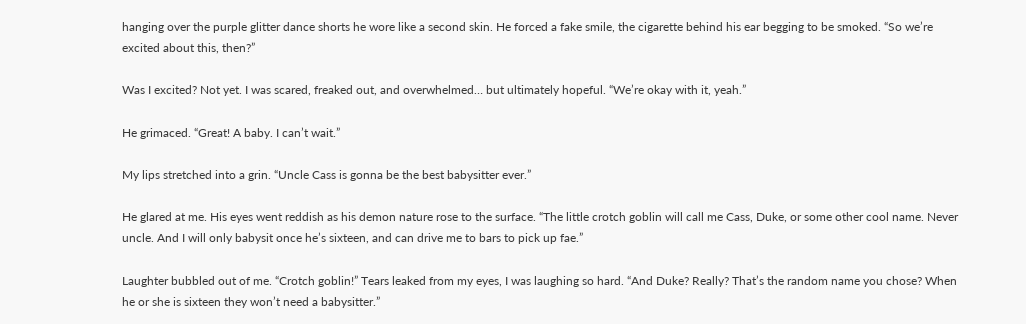hanging over the purple glitter dance shorts he wore like a second skin. He forced a fake smile, the cigarette behind his ear begging to be smoked. “So we’re excited about this, then?”

Was I excited? Not yet. I was scared, freaked out, and overwhelmed… but ultimately hopeful. “We’re okay with it, yeah.”

He grimaced. “Great! A baby. I can’t wait.”

My lips stretched into a grin. “Uncle Cass is gonna be the best babysitter ever.”

He glared at me. His eyes went reddish as his demon nature rose to the surface. “The little crotch goblin will call me Cass, Duke, or some other cool name. Never uncle. And I will only babysit once he’s sixteen, and can drive me to bars to pick up fae.”

Laughter bubbled out of me. “Crotch goblin!” Tears leaked from my eyes, I was laughing so hard. “And Duke? Really? That’s the random name you chose? When he or she is sixteen they won’t need a babysitter.”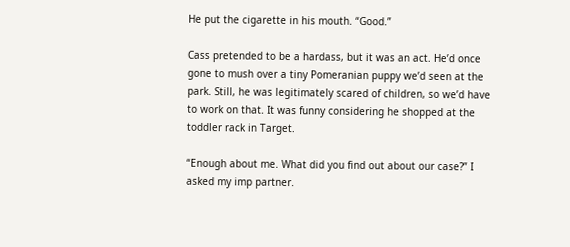He put the cigarette in his mouth. “Good.”

Cass pretended to be a hardass, but it was an act. He’d once gone to mush over a tiny Pomeranian puppy we’d seen at the park. Still, he was legitimately scared of children, so we’d have to work on that. It was funny considering he shopped at the toddler rack in Target.

“Enough about me. What did you find out about our case?” I asked my imp partner.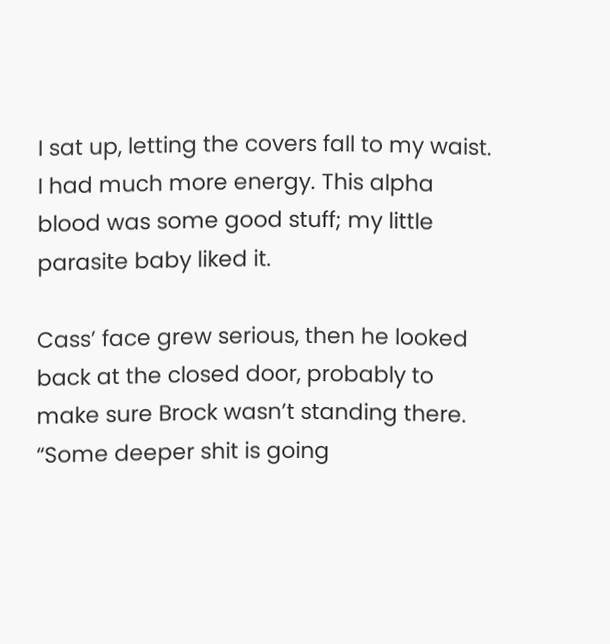I sat up, letting the covers fall to my waist. I had much more energy. This alpha blood was some good stuff; my little parasite baby liked it.

Cass’ face grew serious, then he looked back at the closed door, probably to make sure Brock wasn’t standing there. “Some deeper shit is going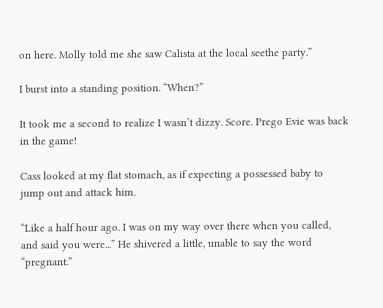on here. Molly told me she saw Calista at the local seethe party.”

I burst into a standing position. “When?”

It took me a second to realize I wasn’t dizzy. Score. Prego Evie was back in the game!

Cass looked at my flat stomach, as if expecting a possessed baby to jump out and attack him.

“Like a half hour ago. I was on my way over there when you called, and said you were...” He shivered a little, unable to say the word “pregnant.”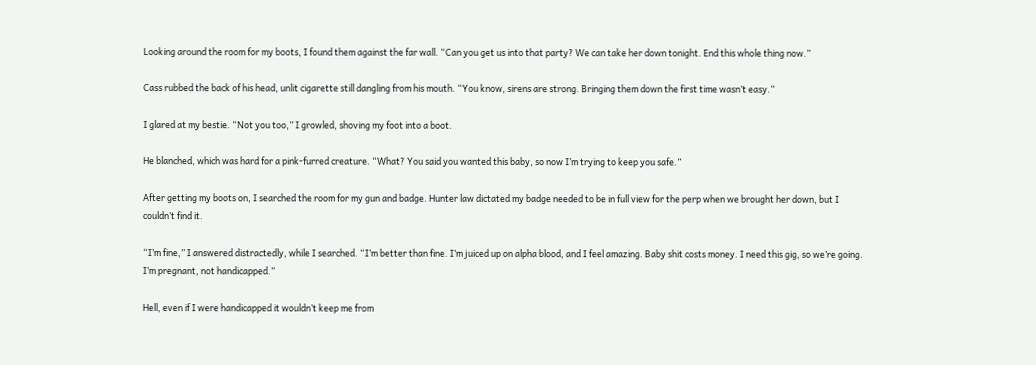Looking around the room for my boots, I found them against the far wall. “Can you get us into that party? We can take her down tonight. End this whole thing now.”

Cass rubbed the back of his head, unlit cigarette still dangling from his mouth. “You know, sirens are strong. Bringing them down the first time wasn’t easy.”

I glared at my bestie. “Not you too,” I growled, shoving my foot into a boot.

He blanched, which was hard for a pink-furred creature. “What? You said you wanted this baby, so now I’m trying to keep you safe.”

After getting my boots on, I searched the room for my gun and badge. Hunter law dictated my badge needed to be in full view for the perp when we brought her down, but I couldn’t find it.

“I’m fine,” I answered distractedly, while I searched. “I’m better than fine. I’m juiced up on alpha blood, and I feel amazing. Baby shit costs money. I need this gig, so we’re going. I’m pregnant, not handicapped.”

Hell, even if I were handicapped it wouldn’t keep me from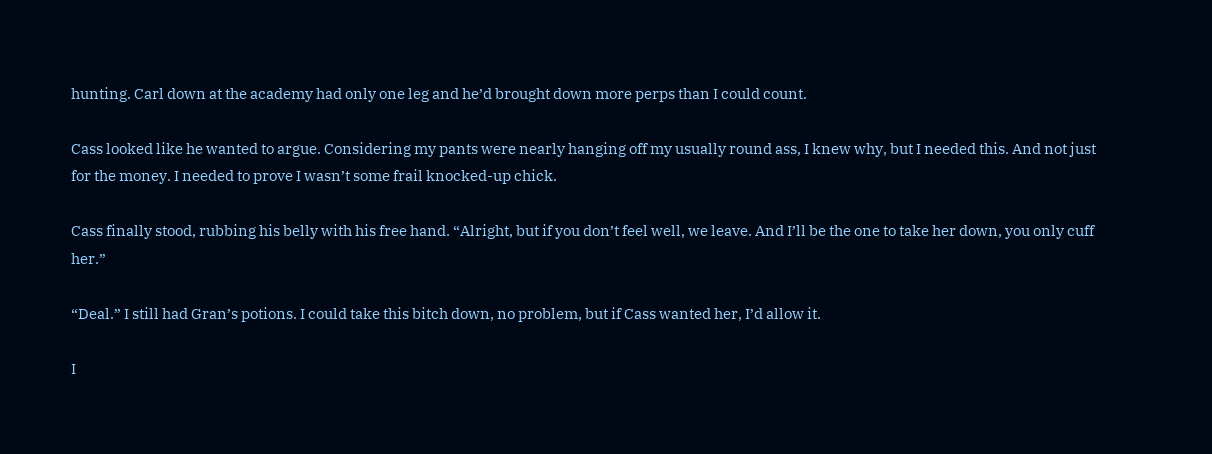hunting. Carl down at the academy had only one leg and he’d brought down more perps than I could count.

Cass looked like he wanted to argue. Considering my pants were nearly hanging off my usually round ass, I knew why, but I needed this. And not just for the money. I needed to prove I wasn’t some frail knocked-up chick.

Cass finally stood, rubbing his belly with his free hand. “Alright, but if you don’t feel well, we leave. And I’ll be the one to take her down, you only cuff her.”

“Deal.” I still had Gran’s potions. I could take this bitch down, no problem, but if Cass wanted her, I’d allow it.

I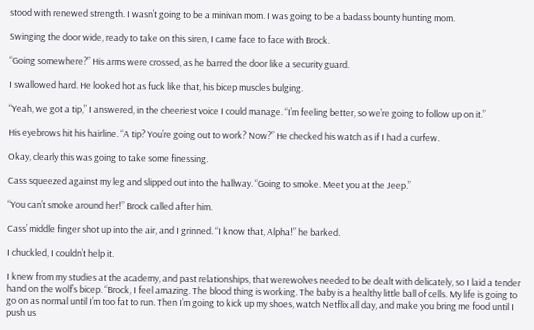stood with renewed strength. I wasn’t going to be a minivan mom. I was going to be a badass bounty hunting mom.

Swinging the door wide, ready to take on this siren, I came face to face with Brock.

“Going somewhere?” His arms were crossed, as he barred the door like a security guard.

I swallowed hard. He looked hot as fuck like that, his bicep muscles bulging.

“Yeah, we got a tip,” I answered, in the cheeriest voice I could manage. “I’m feeling better, so we’re going to follow up on it.”

His eyebrows hit his hairline. “A tip? You’re going out to work? Now?” He checked his watch as if I had a curfew.

Okay, clearly this was going to take some finessing.

Cass squeezed against my leg and slipped out into the hallway. “Going to smoke. Meet you at the Jeep.”

“You can’t smoke around her!” Brock called after him.

Cass’ middle finger shot up into the air, and I grinned. “I know that, Alpha!” he barked.

I chuckled, I couldn’t help it.

I knew from my studies at the academy, and past relationships, that werewolves needed to be dealt with delicately, so I laid a tender hand on the wolf’s bicep. “Brock, I feel amazing. The blood thing is working. The baby is a healthy little ball of cells. My life is going to go on as normal until I’m too fat to run. Then I’m going to kick up my shoes, watch Netflix all day, and make you bring me food until I push us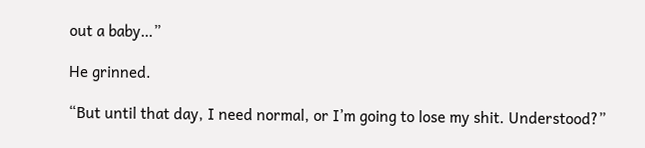out a baby…”

He grinned.

“But until that day, I need normal, or I’m going to lose my shit. Understood?”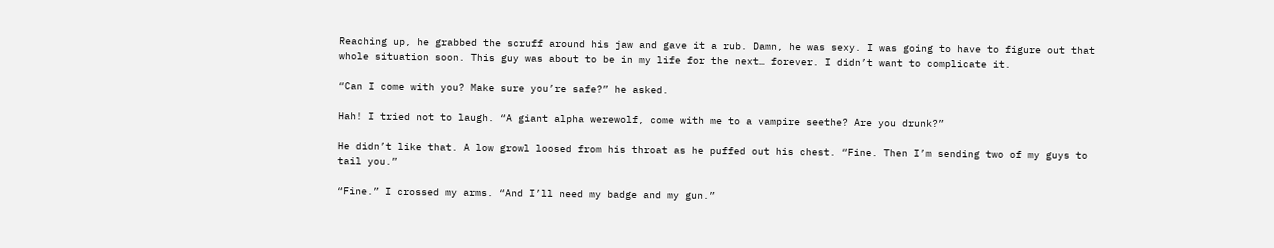Reaching up, he grabbed the scruff around his jaw and gave it a rub. Damn, he was sexy. I was going to have to figure out that whole situation soon. This guy was about to be in my life for the next… forever. I didn’t want to complicate it.

“Can I come with you? Make sure you’re safe?” he asked.

Hah! I tried not to laugh. “A giant alpha werewolf, come with me to a vampire seethe? Are you drunk?”

He didn’t like that. A low growl loosed from his throat as he puffed out his chest. “Fine. Then I’m sending two of my guys to tail you.”

“Fine.” I crossed my arms. “And I’ll need my badge and my gun.”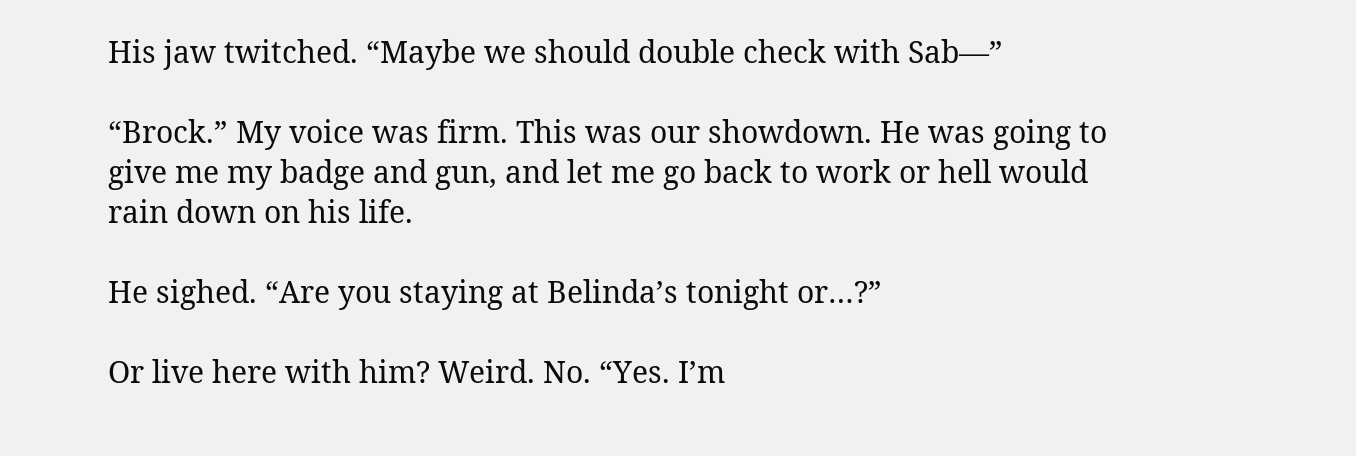His jaw twitched. “Maybe we should double check with Sab—”

“Brock.” My voice was firm. This was our showdown. He was going to give me my badge and gun, and let me go back to work or hell would rain down on his life.

He sighed. “Are you staying at Belinda’s tonight or…?”

Or live here with him? Weird. No. “Yes. I’m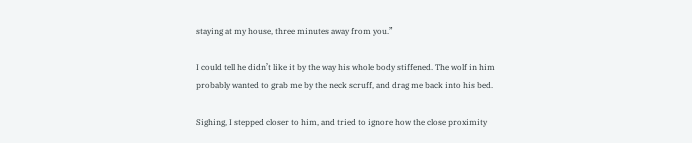staying at my house, three minutes away from you.”

I could tell he didn’t like it by the way his whole body stiffened. The wolf in him probably wanted to grab me by the neck scruff, and drag me back into his bed.

Sighing, I stepped closer to him, and tried to ignore how the close proximity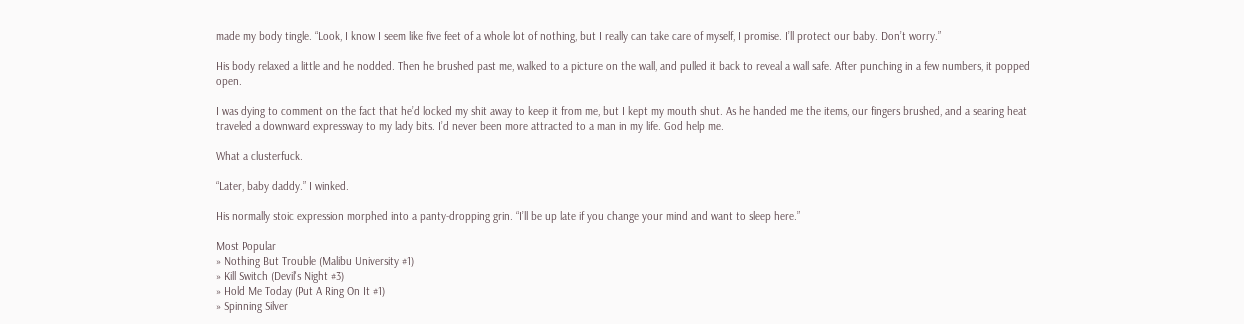made my body tingle. “Look, I know I seem like five feet of a whole lot of nothing, but I really can take care of myself, I promise. I’ll protect our baby. Don’t worry.”

His body relaxed a little and he nodded. Then he brushed past me, walked to a picture on the wall, and pulled it back to reveal a wall safe. After punching in a few numbers, it popped open.

I was dying to comment on the fact that he’d locked my shit away to keep it from me, but I kept my mouth shut. As he handed me the items, our fingers brushed, and a searing heat traveled a downward expressway to my lady bits. I’d never been more attracted to a man in my life. God help me.

What a clusterfuck.

“Later, baby daddy.” I winked.

His normally stoic expression morphed into a panty-dropping grin. “I’ll be up late if you change your mind and want to sleep here.”

Most Popular
» Nothing But Trouble (Malibu University #1)
» Kill Switch (Devil's Night #3)
» Hold Me Today (Put A Ring On It #1)
» Spinning Silver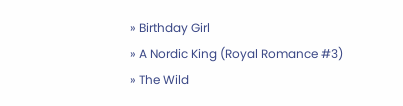» Birthday Girl
» A Nordic King (Royal Romance #3)
» The Wild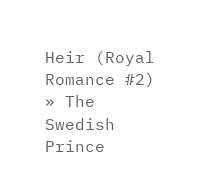Heir (Royal Romance #2)
» The Swedish Prince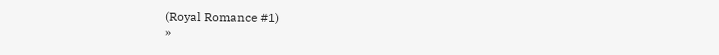(Royal Romance #1)
»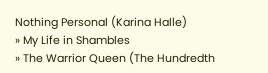Nothing Personal (Karina Halle)
» My Life in Shambles
» The Warrior Queen (The Hundredth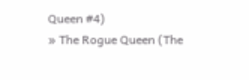Queen #4)
» The Rogue Queen (The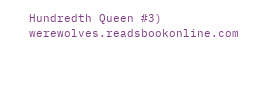Hundredth Queen #3)
werewolves.readsbookonline.com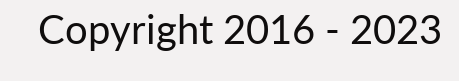Copyright 2016 - 2023